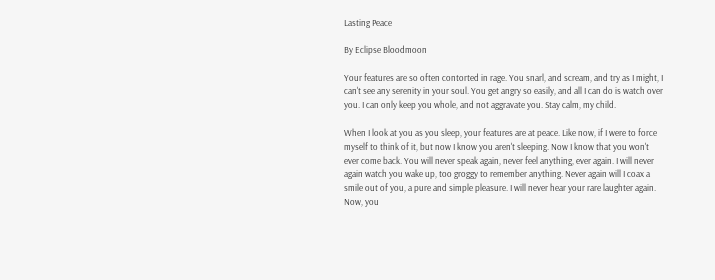Lasting Peace

By Eclipse Bloodmoon

Your features are so often contorted in rage. You snarl, and scream, and try as I might, I can't see any serenity in your soul. You get angry so easily, and all I can do is watch over you. I can only keep you whole, and not aggravate you. Stay calm, my child.

When I look at you as you sleep, your features are at peace. Like now, if I were to force myself to think of it, but now I know you aren't sleeping. Now I know that you won't ever come back. You will never speak again, never feel anything, ever again. I will never again watch you wake up, too groggy to remember anything. Never again will I coax a smile out of you, a pure and simple pleasure. I will never hear your rare laughter again. Now, you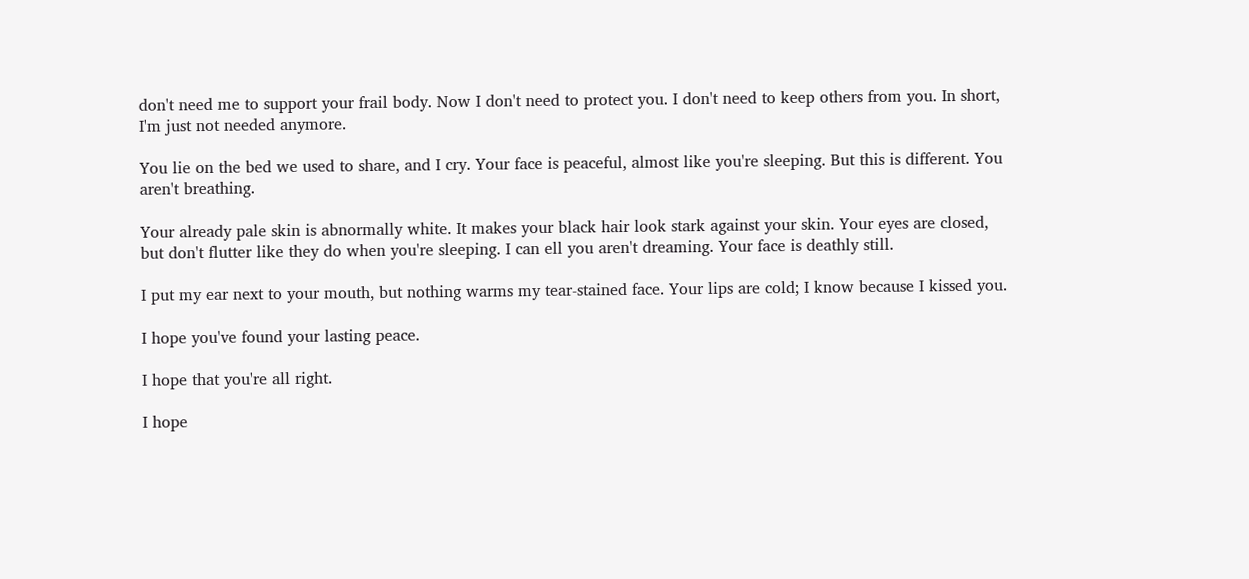don't need me to support your frail body. Now I don't need to protect you. I don't need to keep others from you. In short, I'm just not needed anymore.

You lie on the bed we used to share, and I cry. Your face is peaceful, almost like you're sleeping. But this is different. You aren't breathing.

Your already pale skin is abnormally white. It makes your black hair look stark against your skin. Your eyes are closed, but don't flutter like they do when you're sleeping. I can ell you aren't dreaming. Your face is deathly still.

I put my ear next to your mouth, but nothing warms my tear-stained face. Your lips are cold; I know because I kissed you.

I hope you've found your lasting peace.

I hope that you're all right.

I hope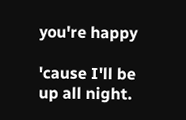you're happy

'cause I'll be up all night.